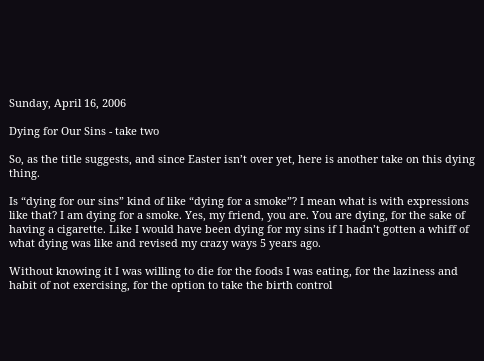Sunday, April 16, 2006

Dying for Our Sins - take two

So, as the title suggests, and since Easter isn’t over yet, here is another take on this dying thing.

Is “dying for our sins” kind of like “dying for a smoke”? I mean what is with expressions like that? I am dying for a smoke. Yes, my friend, you are. You are dying, for the sake of having a cigarette. Like I would have been dying for my sins if I hadn’t gotten a whiff of what dying was like and revised my crazy ways 5 years ago.

Without knowing it I was willing to die for the foods I was eating, for the laziness and habit of not exercising, for the option to take the birth control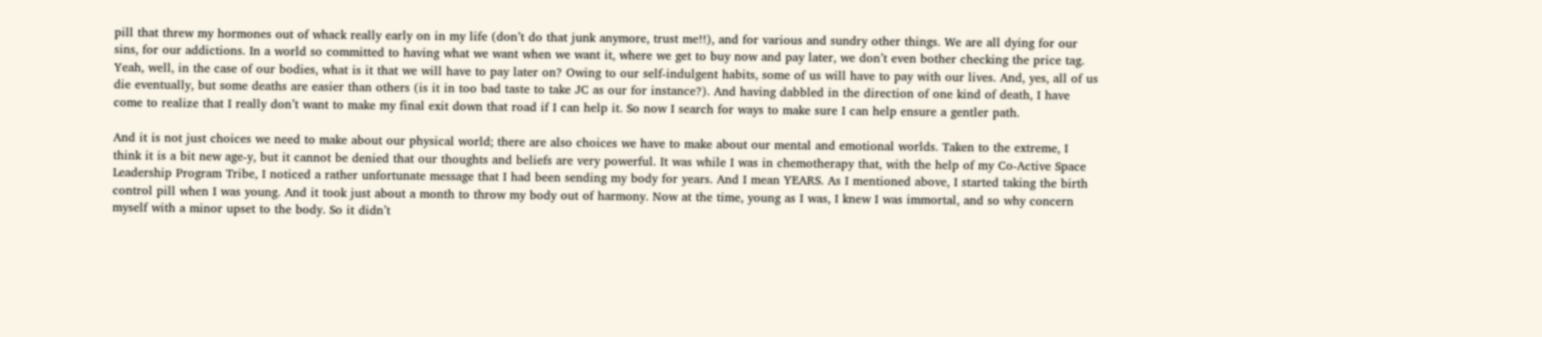pill that threw my hormones out of whack really early on in my life (don’t do that junk anymore, trust me!!), and for various and sundry other things. We are all dying for our sins, for our addictions. In a world so committed to having what we want when we want it, where we get to buy now and pay later, we don’t even bother checking the price tag. Yeah, well, in the case of our bodies, what is it that we will have to pay later on? Owing to our self-indulgent habits, some of us will have to pay with our lives. And, yes, all of us die eventually, but some deaths are easier than others (is it in too bad taste to take JC as our for instance?). And having dabbled in the direction of one kind of death, I have come to realize that I really don’t want to make my final exit down that road if I can help it. So now I search for ways to make sure I can help ensure a gentler path.

And it is not just choices we need to make about our physical world; there are also choices we have to make about our mental and emotional worlds. Taken to the extreme, I think it is a bit new age-y, but it cannot be denied that our thoughts and beliefs are very powerful. It was while I was in chemotherapy that, with the help of my Co-Active Space Leadership Program Tribe, I noticed a rather unfortunate message that I had been sending my body for years. And I mean YEARS. As I mentioned above, I started taking the birth control pill when I was young. And it took just about a month to throw my body out of harmony. Now at the time, young as I was, I knew I was immortal, and so why concern myself with a minor upset to the body. So it didn’t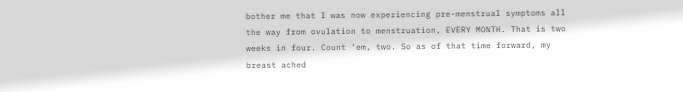bother me that I was now experiencing pre-menstrual symptoms all the way from ovulation to menstruation, EVERY MONTH. That is two weeks in four. Count ‘em, two. So as of that time forward, my breast ached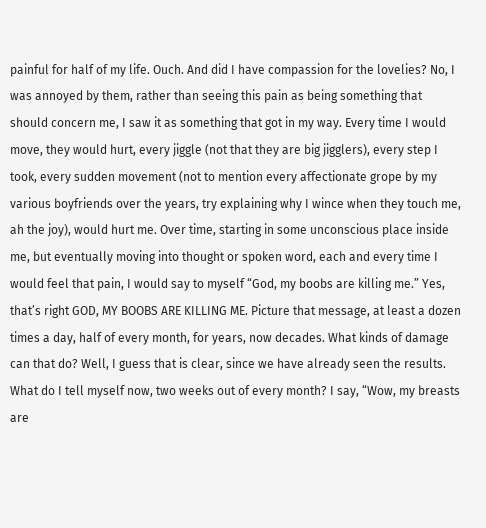painful for half of my life. Ouch. And did I have compassion for the lovelies? No, I was annoyed by them, rather than seeing this pain as being something that should concern me, I saw it as something that got in my way. Every time I would move, they would hurt, every jiggle (not that they are big jigglers), every step I took, every sudden movement (not to mention every affectionate grope by my various boyfriends over the years, try explaining why I wince when they touch me, ah the joy), would hurt me. Over time, starting in some unconscious place inside me, but eventually moving into thought or spoken word, each and every time I would feel that pain, I would say to myself “God, my boobs are killing me.” Yes, that’s right GOD, MY BOOBS ARE KILLING ME. Picture that message, at least a dozen times a day, half of every month, for years, now decades. What kinds of damage can that do? Well, I guess that is clear, since we have already seen the results. What do I tell myself now, two weeks out of every month? I say, “Wow, my breasts are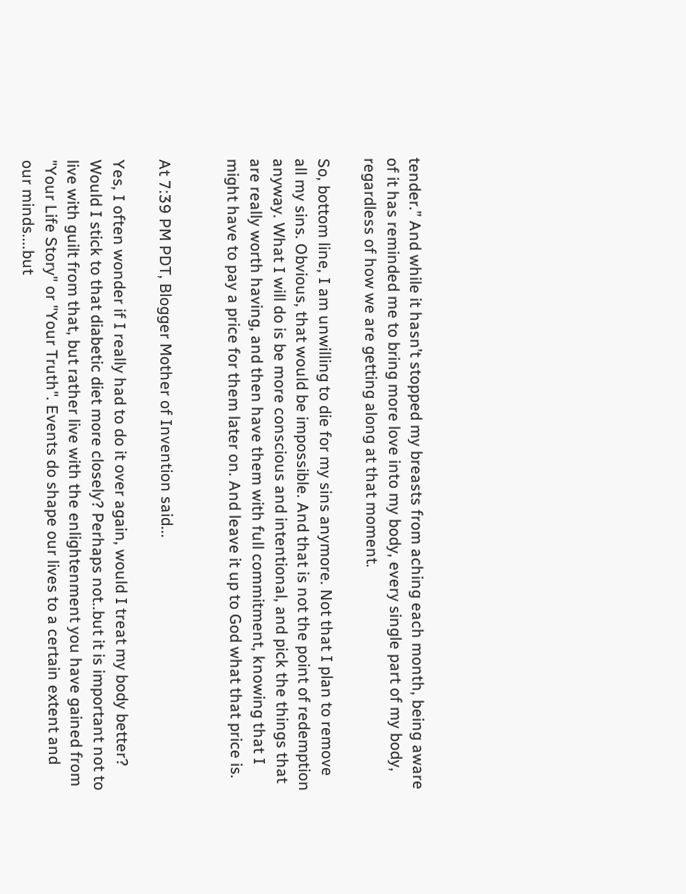tender.” And while it hasn’t stopped my breasts from aching each month, being aware of it has reminded me to bring more love into my body, every single part of my body, regardless of how we are getting along at that moment.

So, bottom line, I am unwilling to die for my sins anymore. Not that I plan to remove all my sins. Obvious, that would be impossible. And that is not the point of redemption anyway. What I will do is be more conscious and intentional, and pick the things that are really worth having, and then have them with full commitment, knowing that I might have to pay a price for them later on. And leave it up to God what that price is.


At 7:39 PM PDT, Blogger Mother of Invention said...

Yes, I often wonder if I really had to do it over again, would I treat my body better? Would I stick to that diabetic diet more closely? Perhaps not..but it is important not to live with guilt from that, but rather live with the enlightenment you have gained from "Your Life Story" or "Your Truth". Events do shape our lives to a certain extent and our minds....but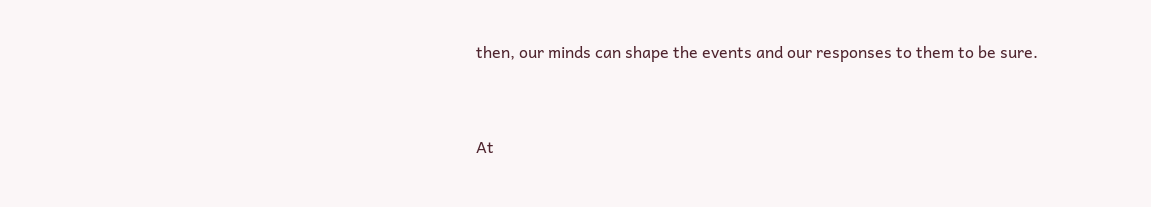then, our minds can shape the events and our responses to them to be sure.


At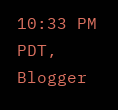10:33 PM PDT, Blogger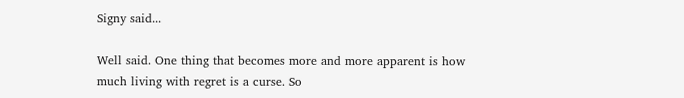Signy said...

Well said. One thing that becomes more and more apparent is how much living with regret is a curse. So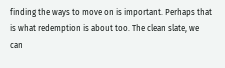finding the ways to move on is important. Perhaps that is what redemption is about too. The clean slate, we can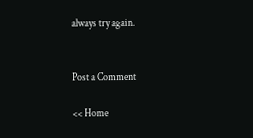always try again.


Post a Comment

<< Home